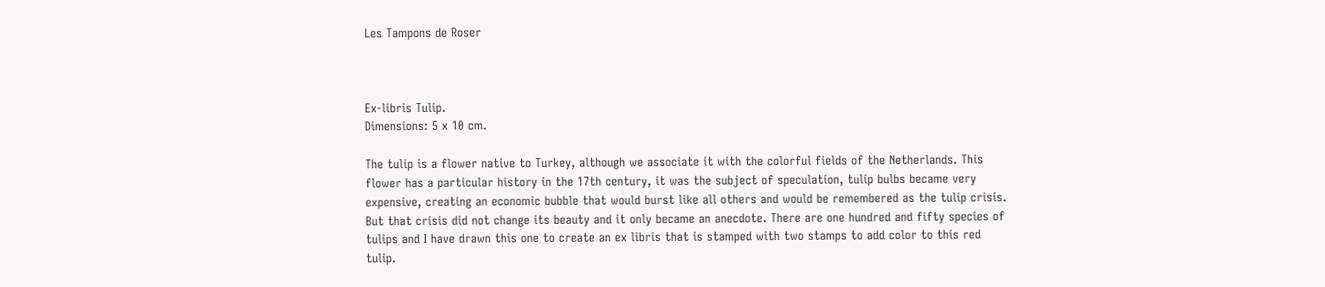Les Tampons de Roser



Ex-libris Tulip.
Dimensions: 5 x 10 cm.

The tulip is a flower native to Turkey, although we associate it with the colorful fields of the Netherlands. This flower has a particular history in the 17th century, it was the subject of speculation, tulip bulbs became very expensive, creating an economic bubble that would burst like all others and would be remembered as the tulip crisis. But that crisis did not change its beauty and it only became an anecdote. There are one hundred and fifty species of tulips and I have drawn this one to create an ex libris that is stamped with two stamps to add color to this red tulip.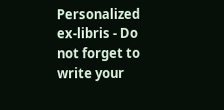Personalized ex-libris - Do not forget to write your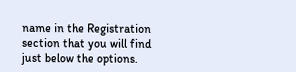name in the Registration section that you will find just below the options.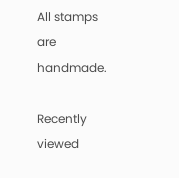All stamps are handmade.

Recently viewed